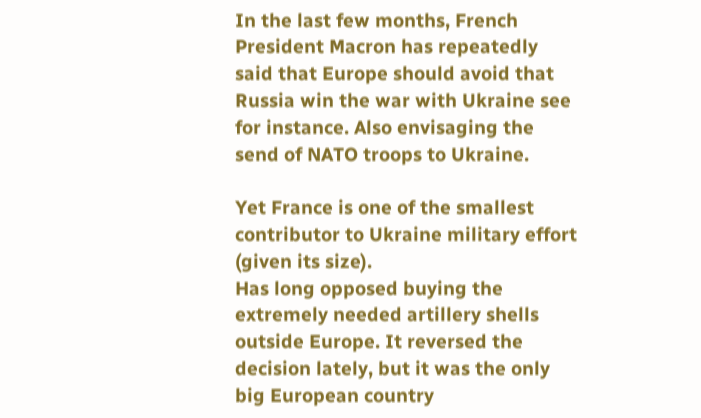In the last few months, French President Macron has repeatedly said that Europe should avoid that Russia win the war with Ukraine see for instance. Also envisaging the send of NATO troops to Ukraine.

Yet France is one of the smallest contributor to Ukraine military effort (given its size).
Has long opposed buying the extremely needed artillery shells outside Europe. It reversed the decision lately, but it was the only big European country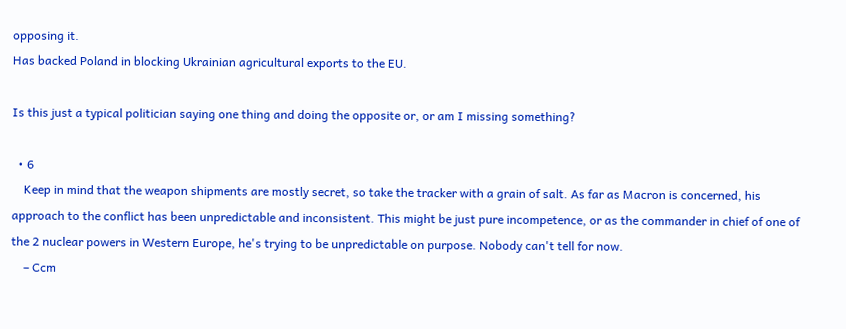opposing it.
Has backed Poland in blocking Ukrainian agricultural exports to the EU.

Is this just a typical politician saying one thing and doing the opposite or, or am I missing something?

  • 6
    Keep in mind that the weapon shipments are mostly secret, so take the tracker with a grain of salt. As far as Macron is concerned, his approach to the conflict has been unpredictable and inconsistent. This might be just pure incompetence, or as the commander in chief of one of the 2 nuclear powers in Western Europe, he's trying to be unpredictable on purpose. Nobody can't tell for now.
    – Ccm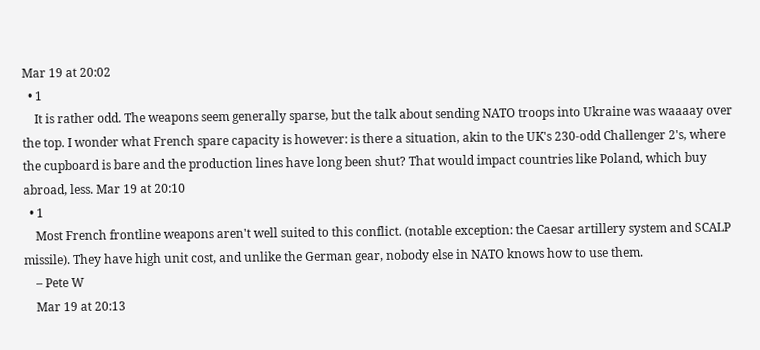Mar 19 at 20:02
  • 1
    It is rather odd. The weapons seem generally sparse, but the talk about sending NATO troops into Ukraine was waaaay over the top. I wonder what French spare capacity is however: is there a situation, akin to the UK's 230-odd Challenger 2's, where the cupboard is bare and the production lines have long been shut? That would impact countries like Poland, which buy abroad, less. Mar 19 at 20:10
  • 1
    Most French frontline weapons aren't well suited to this conflict. (notable exception: the Caesar artillery system and SCALP missile). They have high unit cost, and unlike the German gear, nobody else in NATO knows how to use them.
    – Pete W
    Mar 19 at 20:13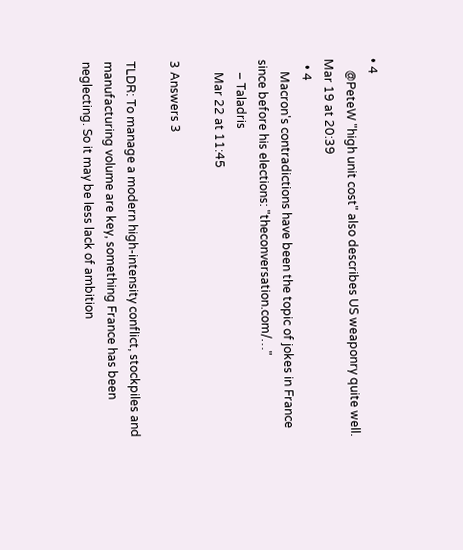• 4
    @PeteW "high unit cost" also describes US weaponry quite well. Mar 19 at 20:39
  • 4
    Macron's contradictions have been the topic of jokes in France since before his elections: "theconversation.com/…"
    – Taladris
    Mar 22 at 11:45

3 Answers 3

TLDR: To manage a modern high-intensity conflict, stockpiles and manufacturing volume are key, something France has been neglecting. So it may be less lack of ambition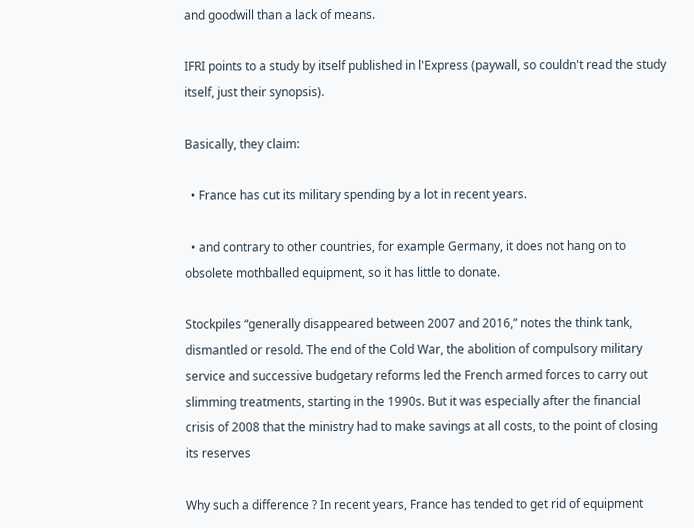and goodwill than a lack of means.

IFRI points to a study by itself published in l'Express (paywall, so couldn't read the study itself, just their synopsis).

Basically, they claim:

  • France has cut its military spending by a lot in recent years.

  • and contrary to other countries, for example Germany, it does not hang on to obsolete mothballed equipment, so it has little to donate.

Stockpiles “generally disappeared between 2007 and 2016,” notes the think tank, dismantled or resold. The end of the Cold War, the abolition of compulsory military service and successive budgetary reforms led the French armed forces to carry out slimming treatments, starting in the 1990s. But it was especially after the financial crisis of 2008 that the ministry had to make savings at all costs, to the point of closing its reserves

Why such a difference ? In recent years, France has tended to get rid of equipment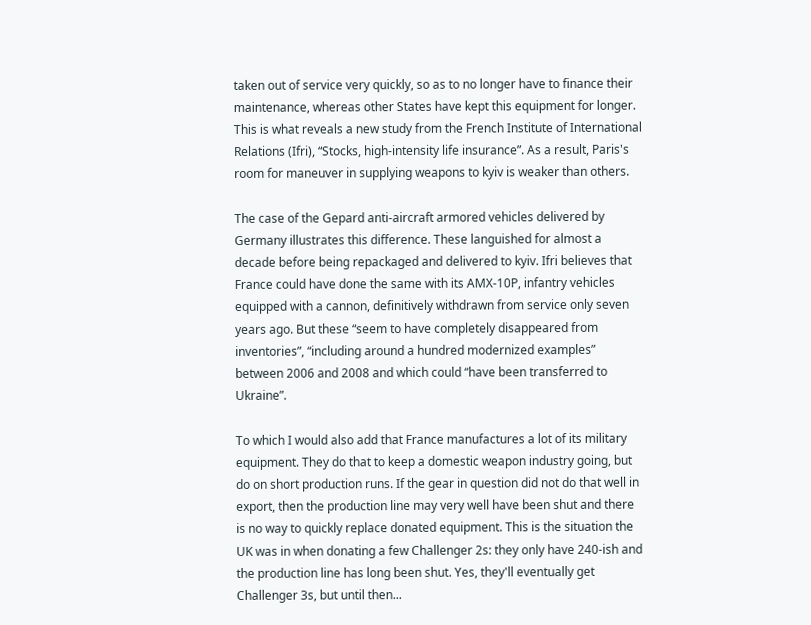taken out of service very quickly, so as to no longer have to finance their maintenance, whereas other States have kept this equipment for longer. This is what reveals a new study from the French Institute of International Relations (Ifri), “Stocks, high-intensity life insurance”. As a result, Paris's room for maneuver in supplying weapons to kyiv is weaker than others.

The case of the Gepard anti-aircraft armored vehicles delivered by Germany illustrates this difference. These languished for almost a decade before being repackaged and delivered to kyiv. Ifri believes that France could have done the same with its AMX-10P, infantry vehicles equipped with a cannon, definitively withdrawn from service only seven years ago. But these “seem to have completely disappeared from inventories”, “including around a hundred modernized examples” between 2006 and 2008 and which could “have been transferred to Ukraine”.

To which I would also add that France manufactures a lot of its military equipment. They do that to keep a domestic weapon industry going, but do on short production runs. If the gear in question did not do that well in export, then the production line may very well have been shut and there is no way to quickly replace donated equipment. This is the situation the UK was in when donating a few Challenger 2s: they only have 240-ish and the production line has long been shut. Yes, they'll eventually get Challenger 3s, but until then...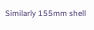Similarly 155mm shell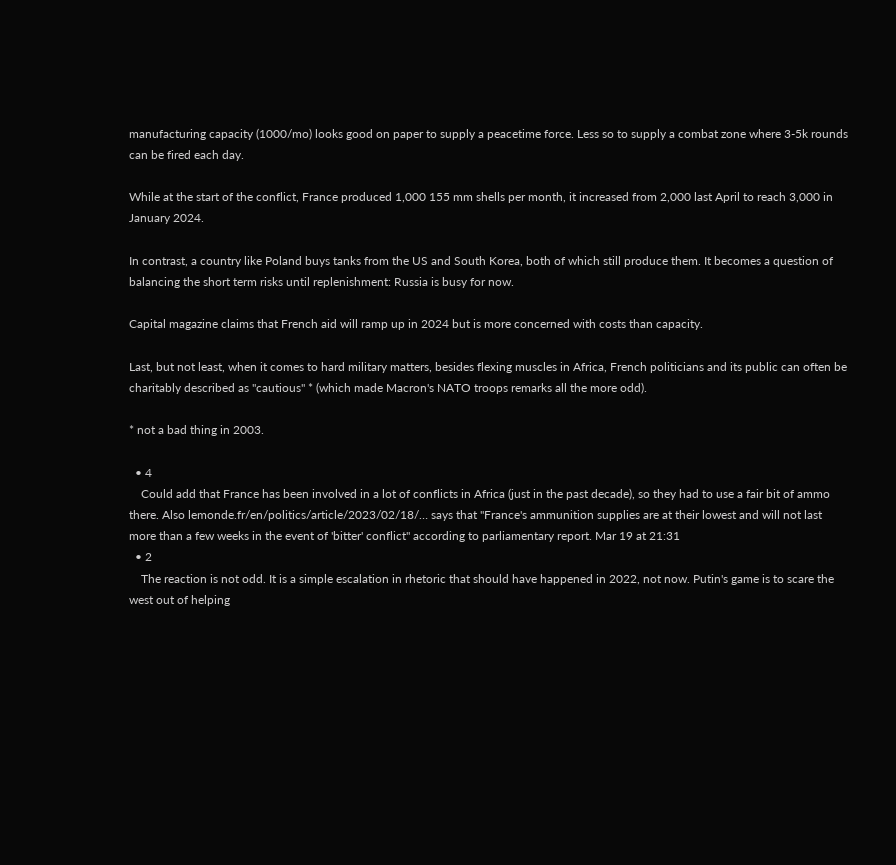manufacturing capacity (1000/mo) looks good on paper to supply a peacetime force. Less so to supply a combat zone where 3-5k rounds can be fired each day.

While at the start of the conflict, France produced 1,000 155 mm shells per month, it increased from 2,000 last April to reach 3,000 in January 2024.

In contrast, a country like Poland buys tanks from the US and South Korea, both of which still produce them. It becomes a question of balancing the short term risks until replenishment: Russia is busy for now.

Capital magazine claims that French aid will ramp up in 2024 but is more concerned with costs than capacity.

Last, but not least, when it comes to hard military matters, besides flexing muscles in Africa, French politicians and its public can often be charitably described as "cautious" * (which made Macron's NATO troops remarks all the more odd).

* not a bad thing in 2003.

  • 4
    Could add that France has been involved in a lot of conflicts in Africa (just in the past decade), so they had to use a fair bit of ammo there. Also lemonde.fr/en/politics/article/2023/02/18/… says that "France's ammunition supplies are at their lowest and will not last more than a few weeks in the event of 'bitter' conflict" according to parliamentary report. Mar 19 at 21:31
  • 2
    The reaction is not odd. It is a simple escalation in rhetoric that should have happened in 2022, not now. Putin's game is to scare the west out of helping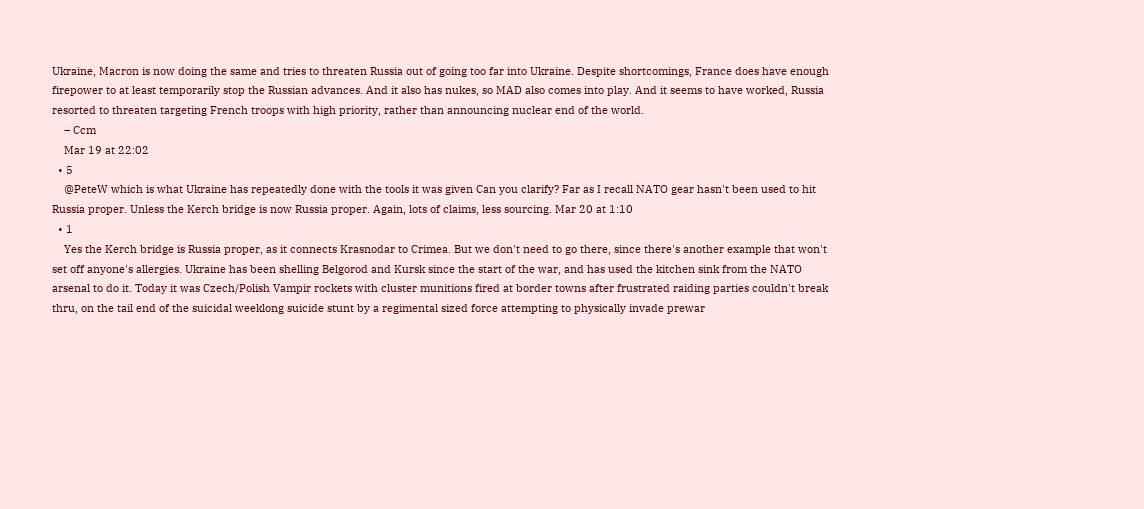Ukraine, Macron is now doing the same and tries to threaten Russia out of going too far into Ukraine. Despite shortcomings, France does have enough firepower to at least temporarily stop the Russian advances. And it also has nukes, so MAD also comes into play. And it seems to have worked, Russia resorted to threaten targeting French troops with high priority, rather than announcing nuclear end of the world.
    – Ccm
    Mar 19 at 22:02
  • 5
    @PeteW which is what Ukraine has repeatedly done with the tools it was given Can you clarify? Far as I recall NATO gear hasn't been used to hit Russia proper. Unless the Kerch bridge is now Russia proper. Again, lots of claims, less sourcing. Mar 20 at 1:10
  • 1
    Yes the Kerch bridge is Russia proper, as it connects Krasnodar to Crimea. But we don't need to go there, since there's another example that won't set off anyone's allergies. Ukraine has been shelling Belgorod and Kursk since the start of the war, and has used the kitchen sink from the NATO arsenal to do it. Today it was Czech/Polish Vampir rockets with cluster munitions fired at border towns after frustrated raiding parties couldn't break thru, on the tail end of the suicidal weeklong suicide stunt by a regimental sized force attempting to physically invade prewar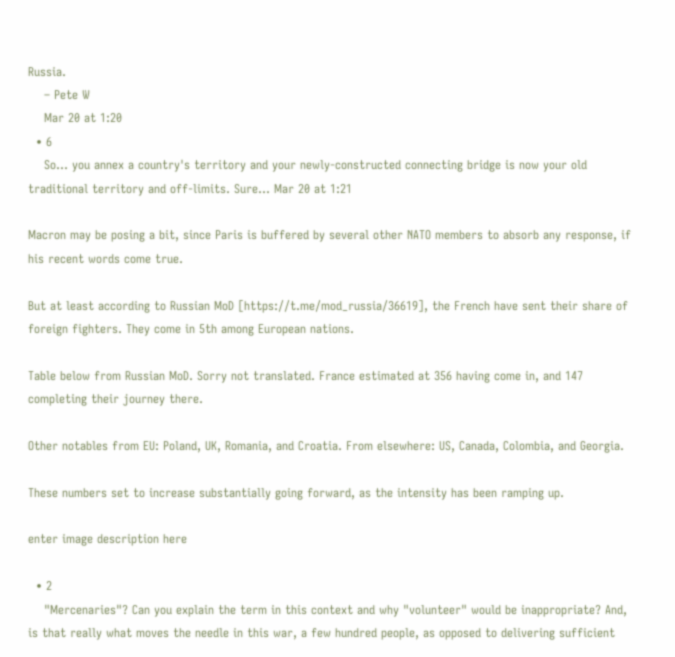Russia.
    – Pete W
    Mar 20 at 1:20
  • 6
    So... you annex a country's territory and your newly-constructed connecting bridge is now your old traditional territory and off-limits. Sure... Mar 20 at 1:21

Macron may be posing a bit, since Paris is buffered by several other NATO members to absorb any response, if his recent words come true.

But at least according to Russian MoD [https://t.me/mod_russia/36619], the French have sent their share of foreign fighters. They come in 5th among European nations.

Table below from Russian MoD. Sorry not translated. France estimated at 356 having come in, and 147 completing their journey there.

Other notables from EU: Poland, UK, Romania, and Croatia. From elsewhere: US, Canada, Colombia, and Georgia.

These numbers set to increase substantially going forward, as the intensity has been ramping up.

enter image description here

  • 2
    "Mercenaries"? Can you explain the term in this context and why "volunteer" would be inappropriate? And, is that really what moves the needle in this war, a few hundred people, as opposed to delivering sufficient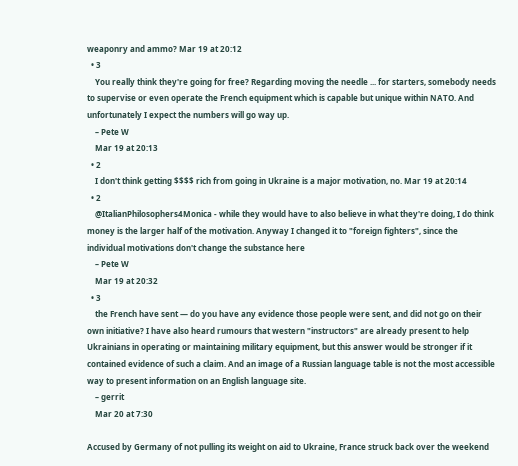weaponry and ammo? Mar 19 at 20:12
  • 3
    You really think they're going for free? Regarding moving the needle ... for starters, somebody needs to supervise or even operate the French equipment which is capable but unique within NATO. And unfortunately I expect the numbers will go way up.
    – Pete W
    Mar 19 at 20:13
  • 2
    I don't think getting $$$$ rich from going in Ukraine is a major motivation, no. Mar 19 at 20:14
  • 2
    @ItalianPhilosophers4Monica - while they would have to also believe in what they're doing, I do think money is the larger half of the motivation. Anyway I changed it to "foreign fighters", since the individual motivations don't change the substance here
    – Pete W
    Mar 19 at 20:32
  • 3
    the French have sent — do you have any evidence those people were sent, and did not go on their own initiative? I have also heard rumours that western "instructors" are already present to help Ukrainians in operating or maintaining military equipment, but this answer would be stronger if it contained evidence of such a claim. And an image of a Russian language table is not the most accessible way to present information on an English language site.
    – gerrit
    Mar 20 at 7:30

Accused by Germany of not pulling its weight on aid to Ukraine, France struck back over the weekend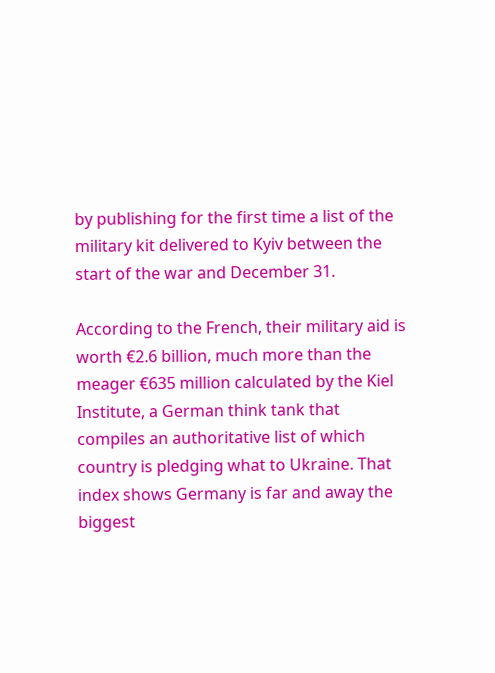by publishing for the first time a list of the military kit delivered to Kyiv between the start of the war and December 31.

According to the French, their military aid is worth €2.6 billion, much more than the meager €635 million calculated by the Kiel Institute, a German think tank that compiles an authoritative list of which country is pledging what to Ukraine. That index shows Germany is far and away the biggest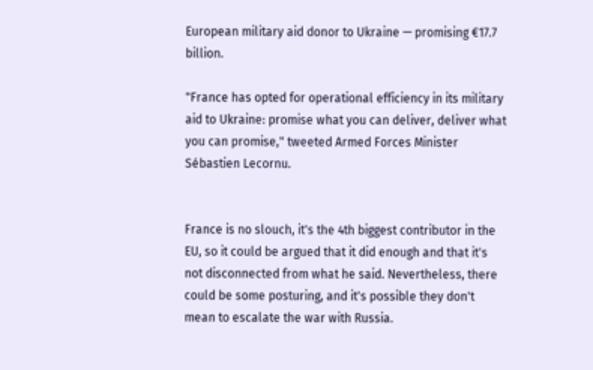European military aid donor to Ukraine — promising €17.7 billion.

"France has opted for operational efficiency in its military aid to Ukraine: promise what you can deliver, deliver what you can promise," tweeted Armed Forces Minister Sébastien Lecornu.


France is no slouch, it's the 4th biggest contributor in the EU, so it could be argued that it did enough and that it's not disconnected from what he said. Nevertheless, there could be some posturing, and it's possible they don't mean to escalate the war with Russia.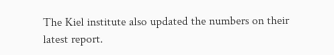The Kiel institute also updated the numbers on their latest report.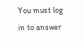You must log in to answer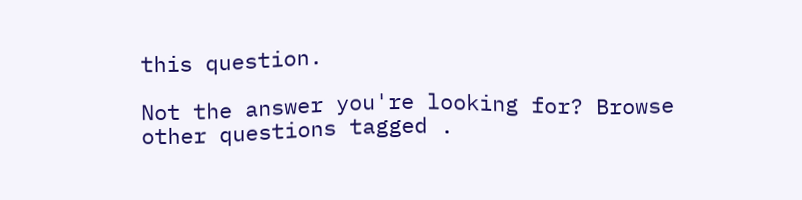this question.

Not the answer you're looking for? Browse other questions tagged .